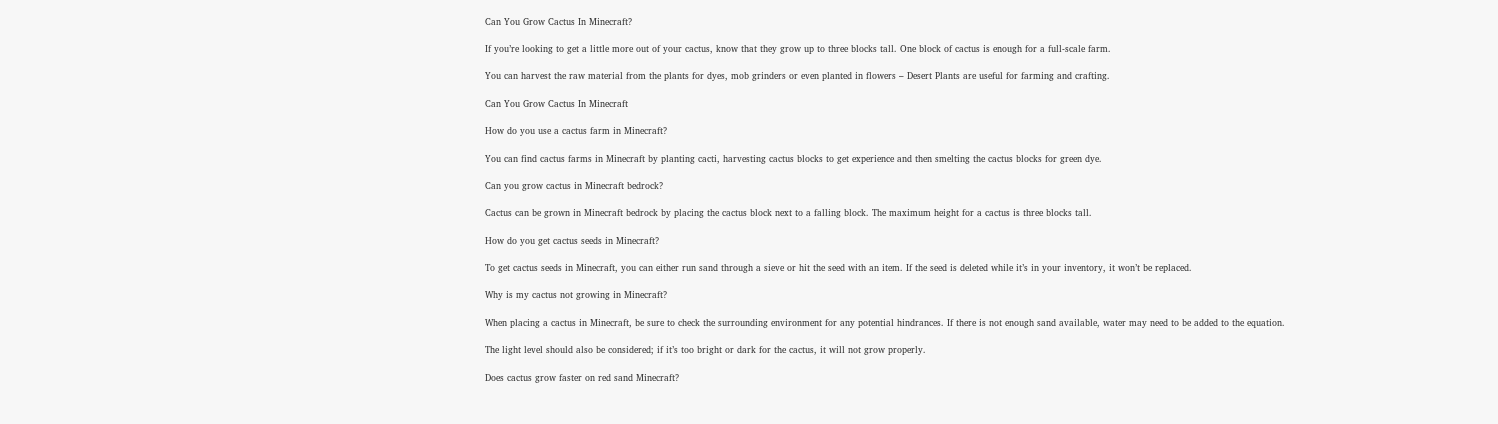Can You Grow Cactus In Minecraft?

If you’re looking to get a little more out of your cactus, know that they grow up to three blocks tall. One block of cactus is enough for a full-scale farm.

You can harvest the raw material from the plants for dyes, mob grinders or even planted in flowers – Desert Plants are useful for farming and crafting.

Can You Grow Cactus In Minecraft

How do you use a cactus farm in Minecraft?

You can find cactus farms in Minecraft by planting cacti, harvesting cactus blocks to get experience and then smelting the cactus blocks for green dye.

Can you grow cactus in Minecraft bedrock?

Cactus can be grown in Minecraft bedrock by placing the cactus block next to a falling block. The maximum height for a cactus is three blocks tall.

How do you get cactus seeds in Minecraft?

To get cactus seeds in Minecraft, you can either run sand through a sieve or hit the seed with an item. If the seed is deleted while it’s in your inventory, it won’t be replaced.

Why is my cactus not growing in Minecraft?

When placing a cactus in Minecraft, be sure to check the surrounding environment for any potential hindrances. If there is not enough sand available, water may need to be added to the equation.

The light level should also be considered; if it’s too bright or dark for the cactus, it will not grow properly.

Does cactus grow faster on red sand Minecraft?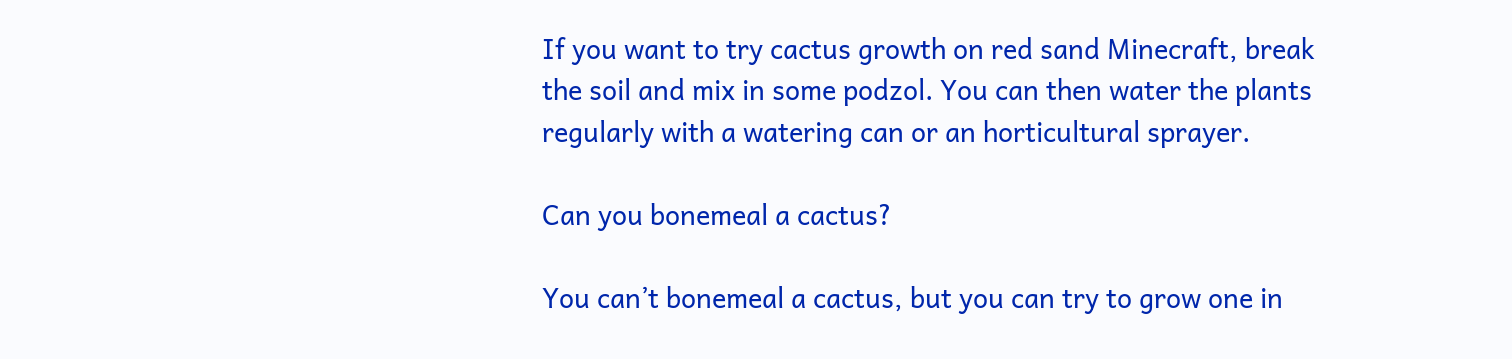If you want to try cactus growth on red sand Minecraft, break the soil and mix in some podzol. You can then water the plants regularly with a watering can or an horticultural sprayer.

Can you bonemeal a cactus?

You can’t bonemeal a cactus, but you can try to grow one in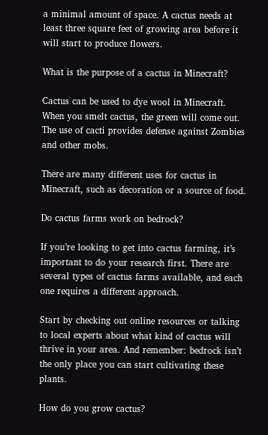a minimal amount of space. A cactus needs at least three square feet of growing area before it will start to produce flowers.

What is the purpose of a cactus in Minecraft?

Cactus can be used to dye wool in Minecraft. When you smelt cactus, the green will come out. The use of cacti provides defense against Zombies and other mobs.

There are many different uses for cactus in Minecraft, such as decoration or a source of food.

Do cactus farms work on bedrock?

If you’re looking to get into cactus farming, it’s important to do your research first. There are several types of cactus farms available, and each one requires a different approach.

Start by checking out online resources or talking to local experts about what kind of cactus will thrive in your area. And remember: bedrock isn’t the only place you can start cultivating these plants.

How do you grow cactus?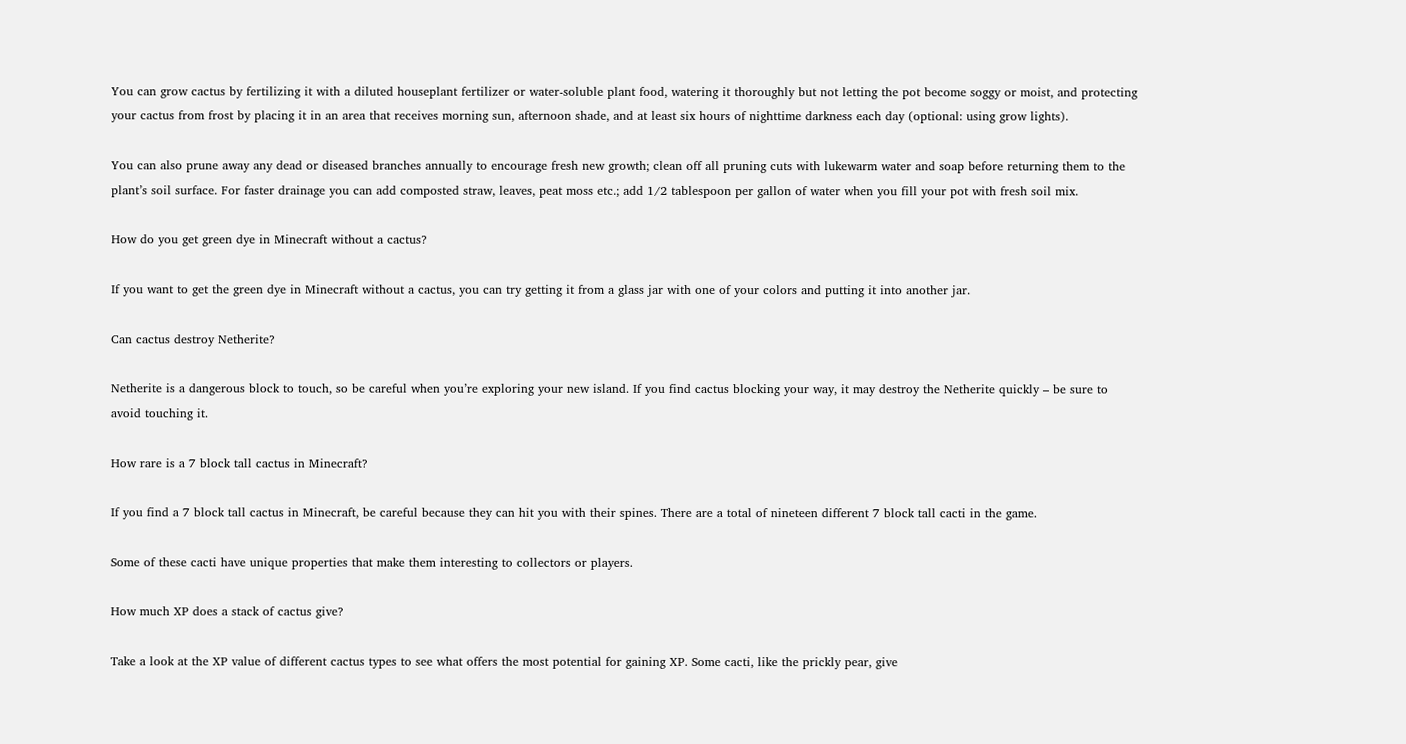You can grow cactus by fertilizing it with a diluted houseplant fertilizer or water-soluble plant food, watering it thoroughly but not letting the pot become soggy or moist, and protecting your cactus from frost by placing it in an area that receives morning sun, afternoon shade, and at least six hours of nighttime darkness each day (optional: using grow lights).

You can also prune away any dead or diseased branches annually to encourage fresh new growth; clean off all pruning cuts with lukewarm water and soap before returning them to the plant’s soil surface. For faster drainage you can add composted straw, leaves, peat moss etc.; add 1/2 tablespoon per gallon of water when you fill your pot with fresh soil mix.

How do you get green dye in Minecraft without a cactus?

If you want to get the green dye in Minecraft without a cactus, you can try getting it from a glass jar with one of your colors and putting it into another jar.

Can cactus destroy Netherite?

Netherite is a dangerous block to touch, so be careful when you’re exploring your new island. If you find cactus blocking your way, it may destroy the Netherite quickly – be sure to avoid touching it.

How rare is a 7 block tall cactus in Minecraft?

If you find a 7 block tall cactus in Minecraft, be careful because they can hit you with their spines. There are a total of nineteen different 7 block tall cacti in the game.

Some of these cacti have unique properties that make them interesting to collectors or players.

How much XP does a stack of cactus give?

Take a look at the XP value of different cactus types to see what offers the most potential for gaining XP. Some cacti, like the prickly pear, give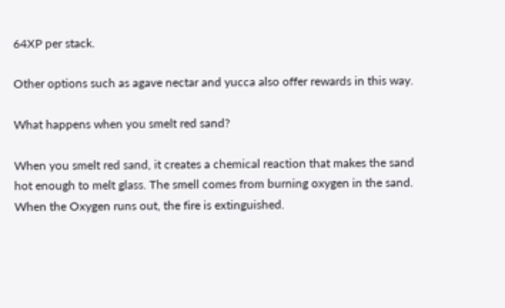64XP per stack.

Other options such as agave nectar and yucca also offer rewards in this way.

What happens when you smelt red sand?

When you smelt red sand, it creates a chemical reaction that makes the sand hot enough to melt glass. The smell comes from burning oxygen in the sand. When the Oxygen runs out, the fire is extinguished.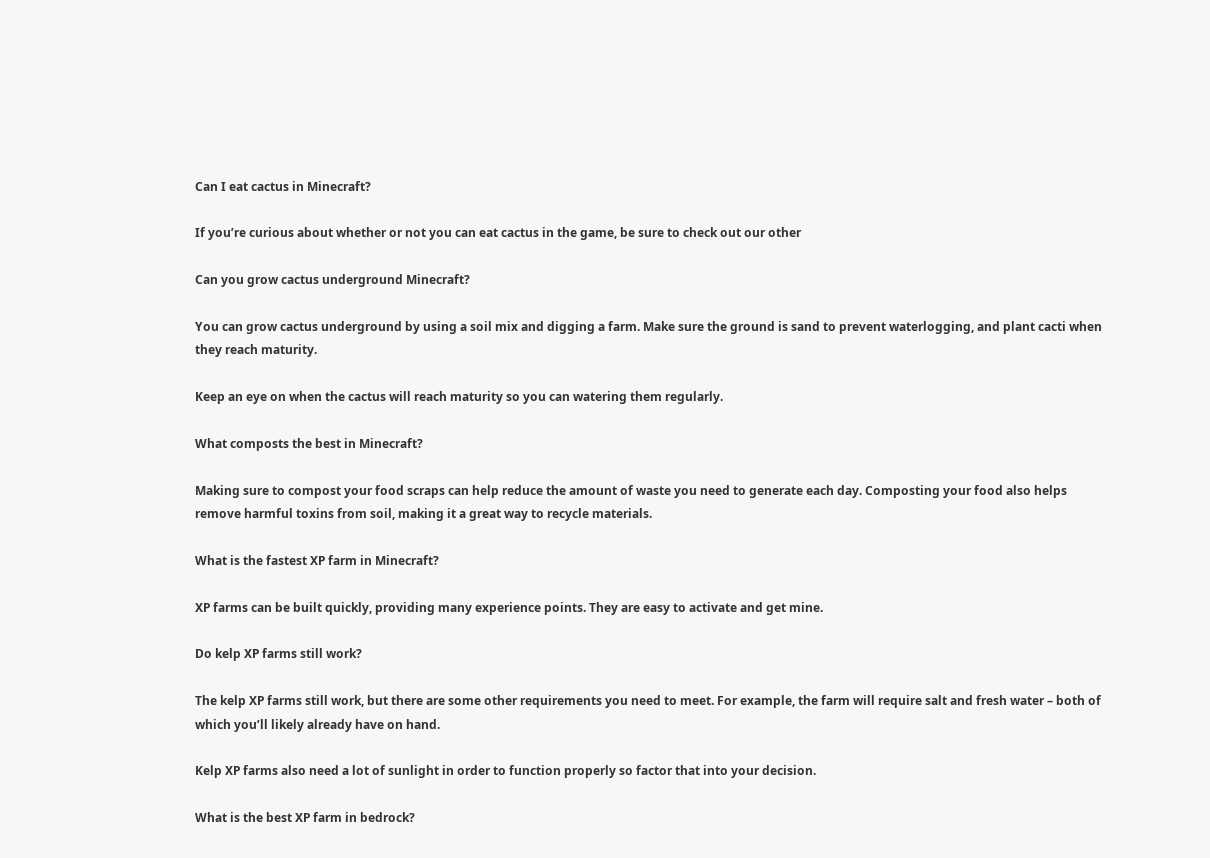Can I eat cactus in Minecraft?

If you’re curious about whether or not you can eat cactus in the game, be sure to check out our other

Can you grow cactus underground Minecraft?

You can grow cactus underground by using a soil mix and digging a farm. Make sure the ground is sand to prevent waterlogging, and plant cacti when they reach maturity.

Keep an eye on when the cactus will reach maturity so you can watering them regularly.

What composts the best in Minecraft?

Making sure to compost your food scraps can help reduce the amount of waste you need to generate each day. Composting your food also helps remove harmful toxins from soil, making it a great way to recycle materials.

What is the fastest XP farm in Minecraft?

XP farms can be built quickly, providing many experience points. They are easy to activate and get mine.

Do kelp XP farms still work?

The kelp XP farms still work, but there are some other requirements you need to meet. For example, the farm will require salt and fresh water – both of which you’ll likely already have on hand.

Kelp XP farms also need a lot of sunlight in order to function properly so factor that into your decision.

What is the best XP farm in bedrock?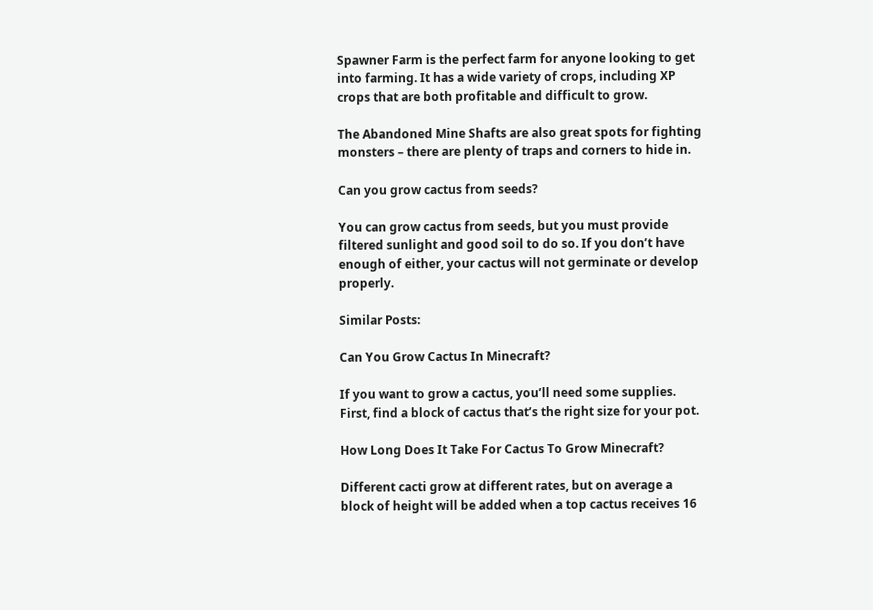Spawner Farm is the perfect farm for anyone looking to get into farming. It has a wide variety of crops, including XP crops that are both profitable and difficult to grow.

The Abandoned Mine Shafts are also great spots for fighting monsters – there are plenty of traps and corners to hide in.

Can you grow cactus from seeds?

You can grow cactus from seeds, but you must provide filtered sunlight and good soil to do so. If you don’t have enough of either, your cactus will not germinate or develop properly.

Similar Posts:

Can You Grow Cactus In Minecraft?

If you want to grow a cactus, you’ll need some supplies. First, find a block of cactus that’s the right size for your pot.

How Long Does It Take For Cactus To Grow Minecraft?

Different cacti grow at different rates, but on average a block of height will be added when a top cactus receives 16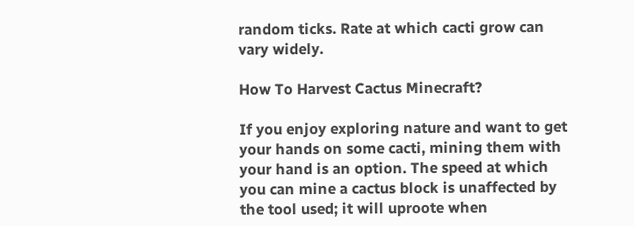random ticks. Rate at which cacti grow can vary widely.

How To Harvest Cactus Minecraft?

If you enjoy exploring nature and want to get your hands on some cacti, mining them with your hand is an option. The speed at which you can mine a cactus block is unaffected by the tool used; it will uproote when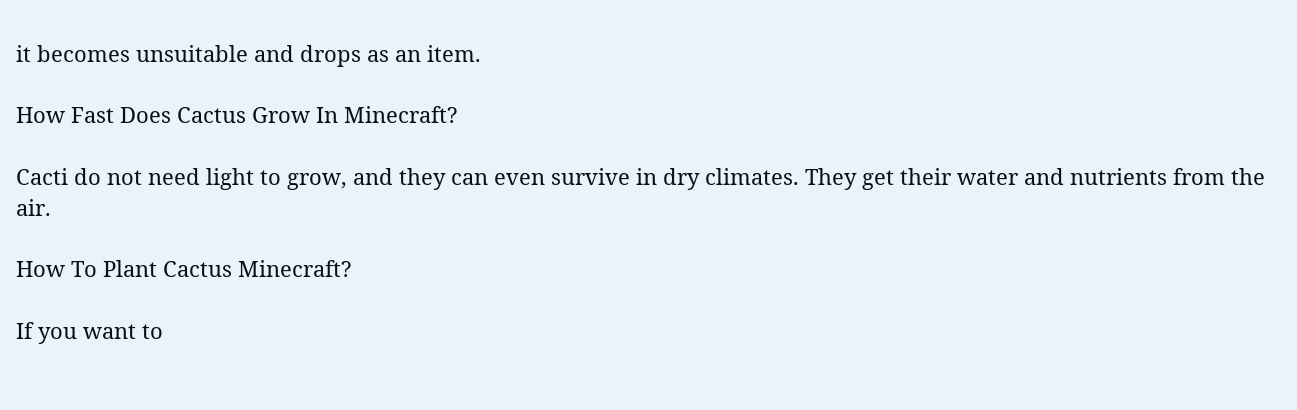it becomes unsuitable and drops as an item.

How Fast Does Cactus Grow In Minecraft?

Cacti do not need light to grow, and they can even survive in dry climates. They get their water and nutrients from the air.

How To Plant Cactus Minecraft?

If you want to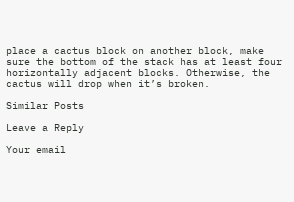place a cactus block on another block, make sure the bottom of the stack has at least four horizontally adjacent blocks. Otherwise, the cactus will drop when it’s broken.

Similar Posts

Leave a Reply

Your email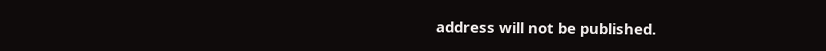address will not be published.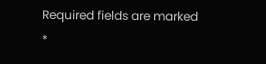Required fields are marked *